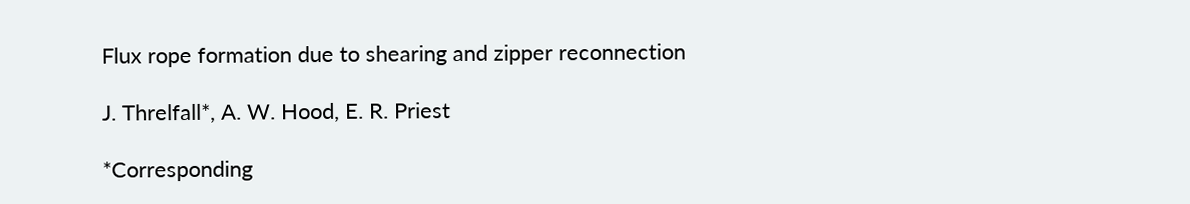Flux rope formation due to shearing and zipper reconnection

J. Threlfall*, A. W. Hood, E. R. Priest

*Corresponding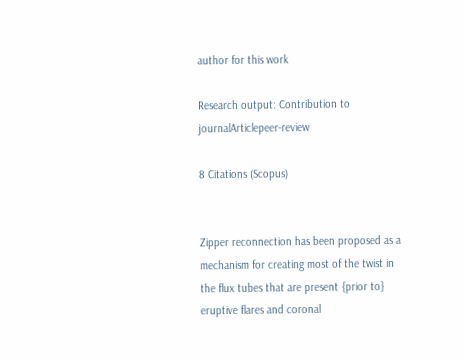author for this work

Research output: Contribution to journalArticlepeer-review

8 Citations (Scopus)


Zipper reconnection has been proposed as a mechanism for creating most of the twist in the flux tubes that are present {prior to} eruptive flares and coronal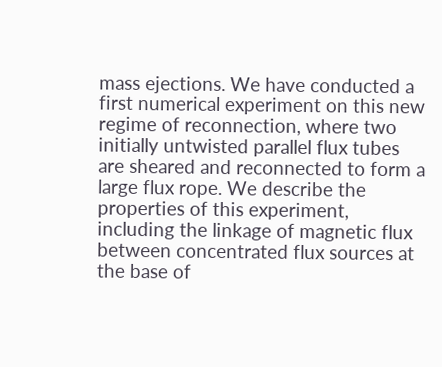mass ejections. We have conducted a first numerical experiment on this new regime of reconnection, where two initially untwisted parallel flux tubes are sheared and reconnected to form a large flux rope. We describe the properties of this experiment, including the linkage of magnetic flux between concentrated flux sources at the base of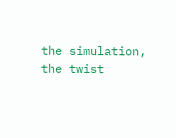the simulation, the twist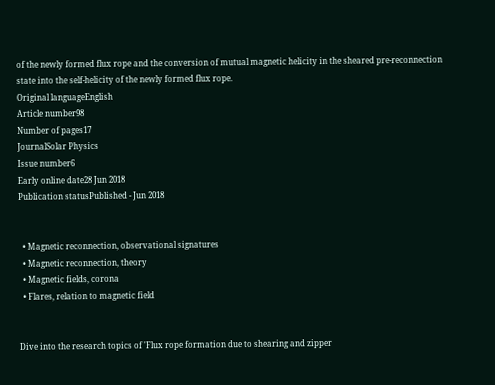of the newly formed flux rope and the conversion of mutual magnetic helicity in the sheared pre-reconnection state into the self-helicity of the newly formed flux rope.
Original languageEnglish
Article number98
Number of pages17
JournalSolar Physics
Issue number6
Early online date28 Jun 2018
Publication statusPublished - Jun 2018


  • Magnetic reconnection, observational signatures
  • Magnetic reconnection, theory
  • Magnetic fields, corona
  • Flares, relation to magnetic field


Dive into the research topics of 'Flux rope formation due to shearing and zipper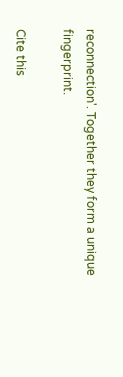reconnection'. Together they form a unique fingerprint.

Cite this